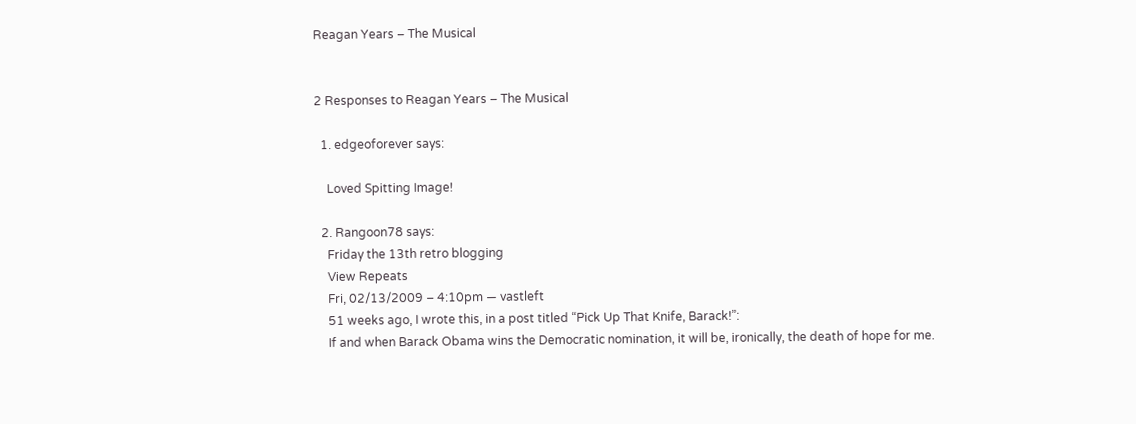Reagan Years – The Musical


2 Responses to Reagan Years – The Musical

  1. edgeoforever says:

    Loved Spitting Image!

  2. Rangoon78 says:
    Friday the 13th retro blogging
    View Repeats
    Fri, 02/13/2009 – 4:10pm — vastleft
    51 weeks ago, I wrote this, in a post titled “Pick Up That Knife, Barack!”:
    If and when Barack Obama wins the Democratic nomination, it will be, ironically, the death of hope for me.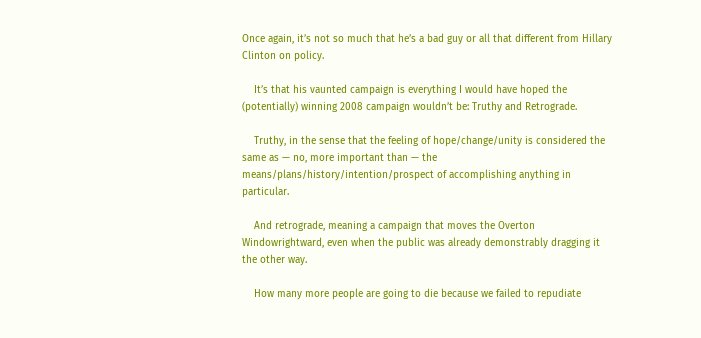Once again, it’s not so much that he’s a bad guy or all that different from Hillary Clinton on policy.

    It’s that his vaunted campaign is everything I would have hoped the (potentially) winning 2008 campaign wouldn’t be: Truthy and Retrograde.

    Truthy, in the sense that the feeling of hope/change/unity is considered the same as — no, more important than — the means/plans/history/intention/prospect of accomplishing anything in particular.

    And retrograde, meaning a campaign that moves the Overton Windowrightward, even when the public was already demonstrably dragging it the other way.

    How many more people are going to die because we failed to repudiate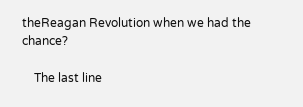theReagan Revolution when we had the chance?

    The last line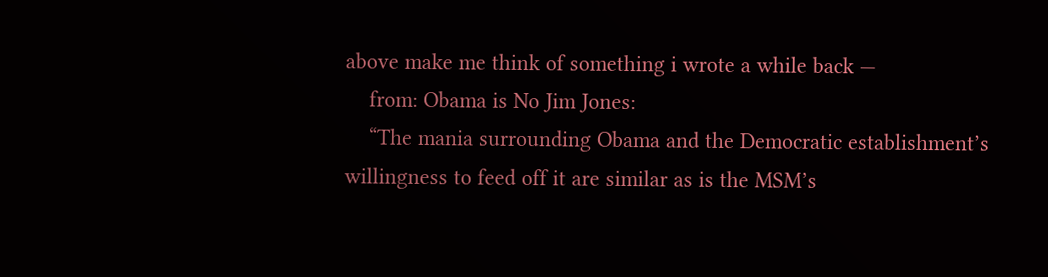above make me think of something i wrote a while back —
    from: Obama is No Jim Jones:
    “The mania surrounding Obama and the Democratic establishment’s willingness to feed off it are similar as is the MSM’s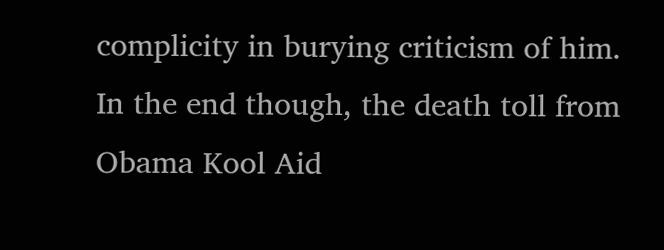complicity in burying criticism of him. In the end though, the death toll from Obama Kool Aid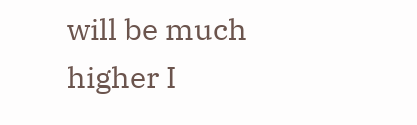will be much higher I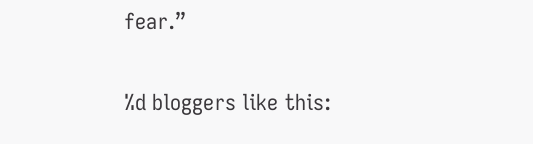fear.”

%d bloggers like this: